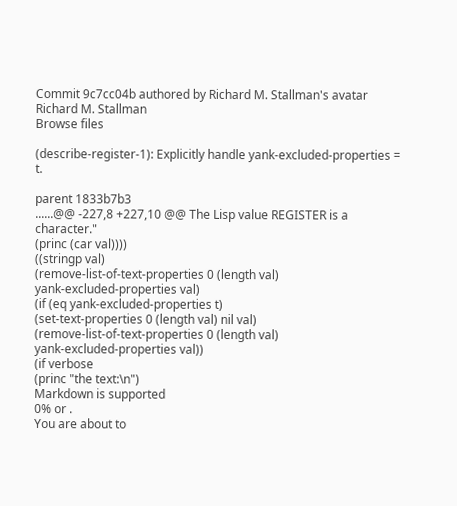Commit 9c7cc04b authored by Richard M. Stallman's avatar Richard M. Stallman
Browse files

(describe-register-1): Explicitly handle yank-excluded-properties = t.

parent 1833b7b3
......@@ -227,8 +227,10 @@ The Lisp value REGISTER is a character."
(princ (car val))))
((stringp val)
(remove-list-of-text-properties 0 (length val)
yank-excluded-properties val)
(if (eq yank-excluded-properties t)
(set-text-properties 0 (length val) nil val)
(remove-list-of-text-properties 0 (length val)
yank-excluded-properties val))
(if verbose
(princ "the text:\n")
Markdown is supported
0% or .
You are about to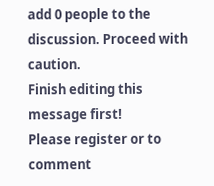add 0 people to the discussion. Proceed with caution.
Finish editing this message first!
Please register or to comment